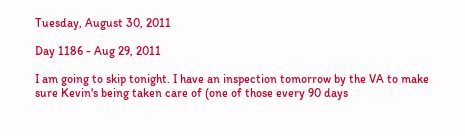Tuesday, August 30, 2011

Day 1186 - Aug 29, 2011

I am going to skip tonight. I have an inspection tomorrow by the VA to make sure Kevin's being taken care of (one of those every 90 days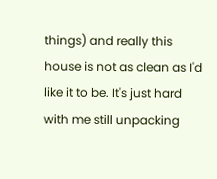things) and really this house is not as clean as I'd like it to be. It's just hard with me still unpacking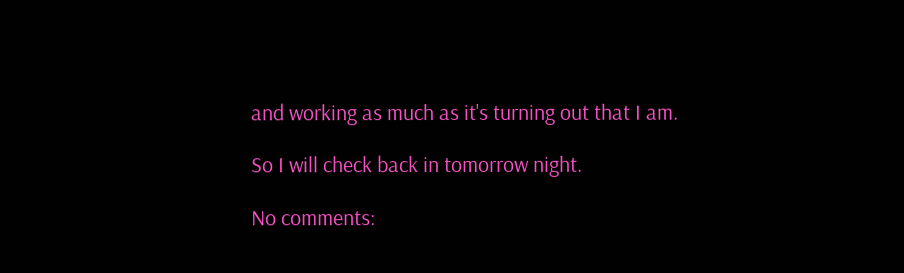and working as much as it's turning out that I am.

So I will check back in tomorrow night.

No comments: